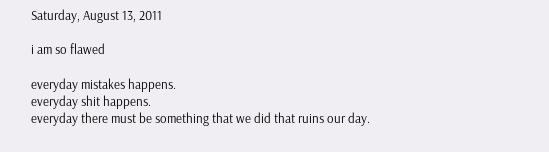Saturday, August 13, 2011

i am so flawed

everyday mistakes happens.
everyday shit happens.
everyday there must be something that we did that ruins our day.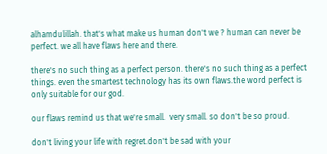alhamdulillah. that's what make us human don't we ? human can never be perfect. we all have flaws here and there.

there's no such thing as a perfect person. there's no such thing as a perfect things. even the smartest technology has its own flaws.the word perfect is only suitable for our god.

our flaws remind us that we're small.  very small. so don't be so proud.

don't living your life with regret.don't be sad with your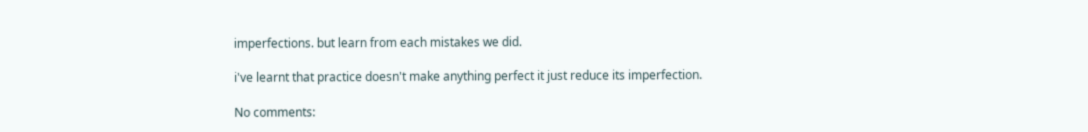imperfections. but learn from each mistakes we did.

i've learnt that practice doesn't make anything perfect it just reduce its imperfection.

No comments: